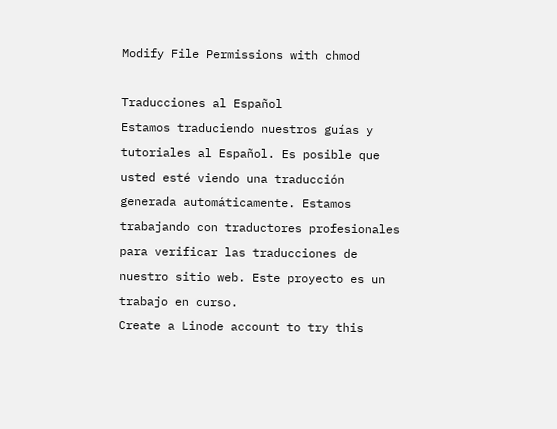Modify File Permissions with chmod

Traducciones al Español
Estamos traduciendo nuestros guías y tutoriales al Español. Es posible que usted esté viendo una traducción generada automáticamente. Estamos trabajando con traductores profesionales para verificar las traducciones de nuestro sitio web. Este proyecto es un trabajo en curso.
Create a Linode account to try this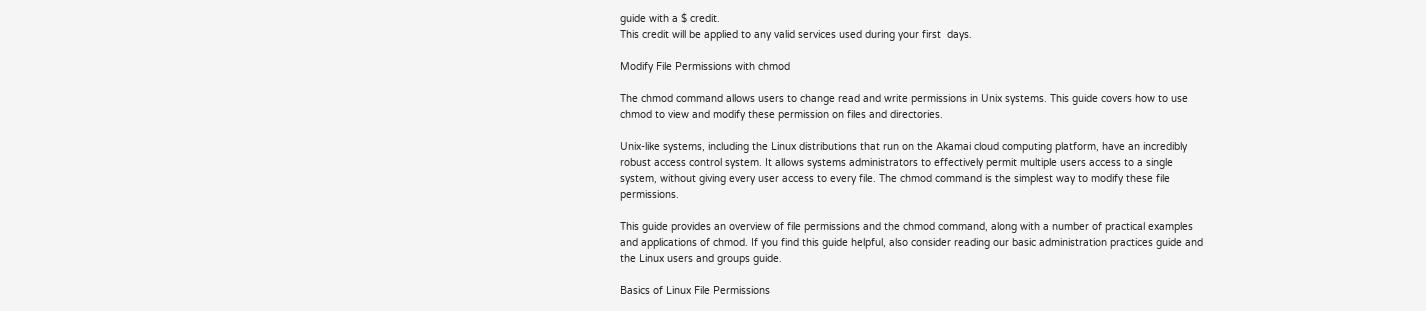guide with a $ credit.
This credit will be applied to any valid services used during your first  days.

Modify File Permissions with chmod

The chmod command allows users to change read and write permissions in Unix systems. This guide covers how to use chmod to view and modify these permission on files and directories.

Unix-like systems, including the Linux distributions that run on the Akamai cloud computing platform, have an incredibly robust access control system. It allows systems administrators to effectively permit multiple users access to a single system, without giving every user access to every file. The chmod command is the simplest way to modify these file permissions.

This guide provides an overview of file permissions and the chmod command, along with a number of practical examples and applications of chmod. If you find this guide helpful, also consider reading our basic administration practices guide and the Linux users and groups guide.

Basics of Linux File Permissions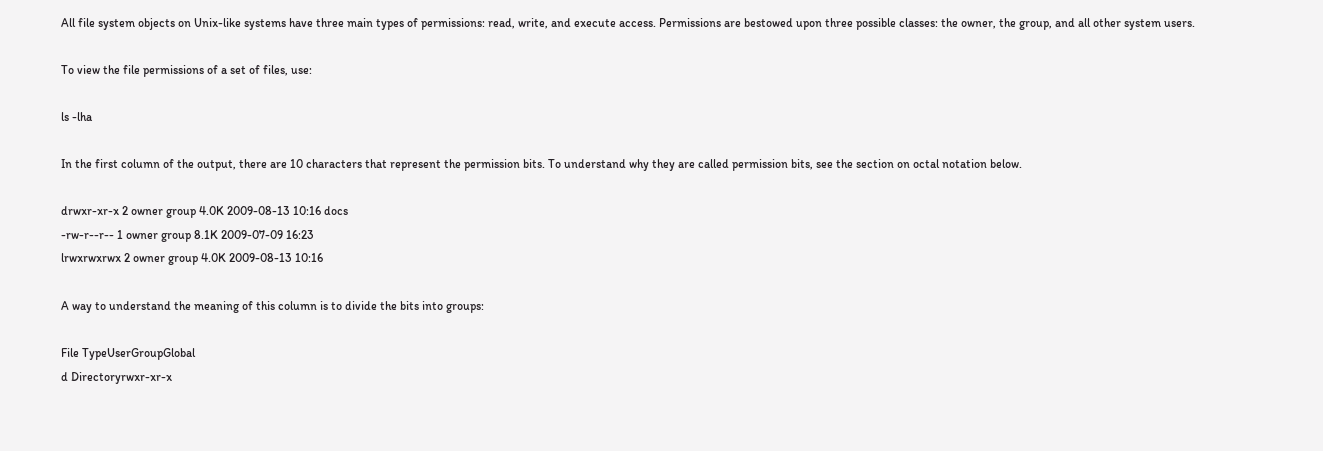All file system objects on Unix-like systems have three main types of permissions: read, write, and execute access. Permissions are bestowed upon three possible classes: the owner, the group, and all other system users.

To view the file permissions of a set of files, use:

ls -lha

In the first column of the output, there are 10 characters that represent the permission bits. To understand why they are called permission bits, see the section on octal notation below.

drwxr-xr-x 2 owner group 4.0K 2009-08-13 10:16 docs
-rw-r--r-- 1 owner group 8.1K 2009-07-09 16:23
lrwxrwxrwx 2 owner group 4.0K 2009-08-13 10:16

A way to understand the meaning of this column is to divide the bits into groups:

File TypeUserGroupGlobal
d Directoryrwxr-xr-x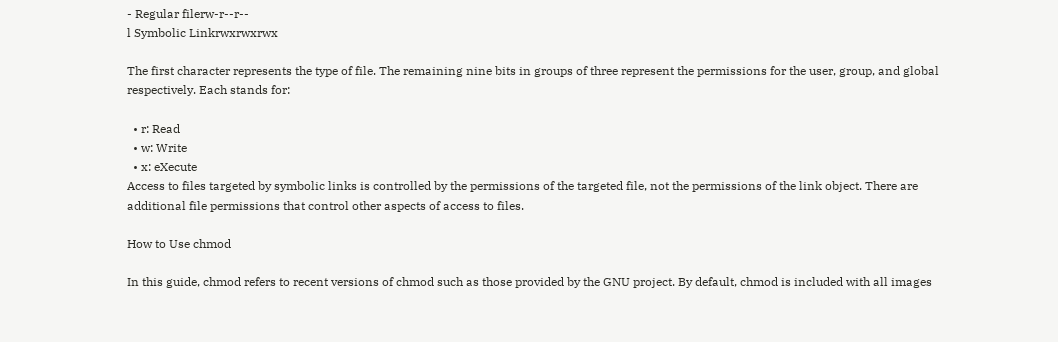- Regular filerw-r--r--
l Symbolic Linkrwxrwxrwx

The first character represents the type of file. The remaining nine bits in groups of three represent the permissions for the user, group, and global respectively. Each stands for:

  • r: Read
  • w: Write
  • x: eXecute
Access to files targeted by symbolic links is controlled by the permissions of the targeted file, not the permissions of the link object. There are additional file permissions that control other aspects of access to files.

How to Use chmod

In this guide, chmod refers to recent versions of chmod such as those provided by the GNU project. By default, chmod is included with all images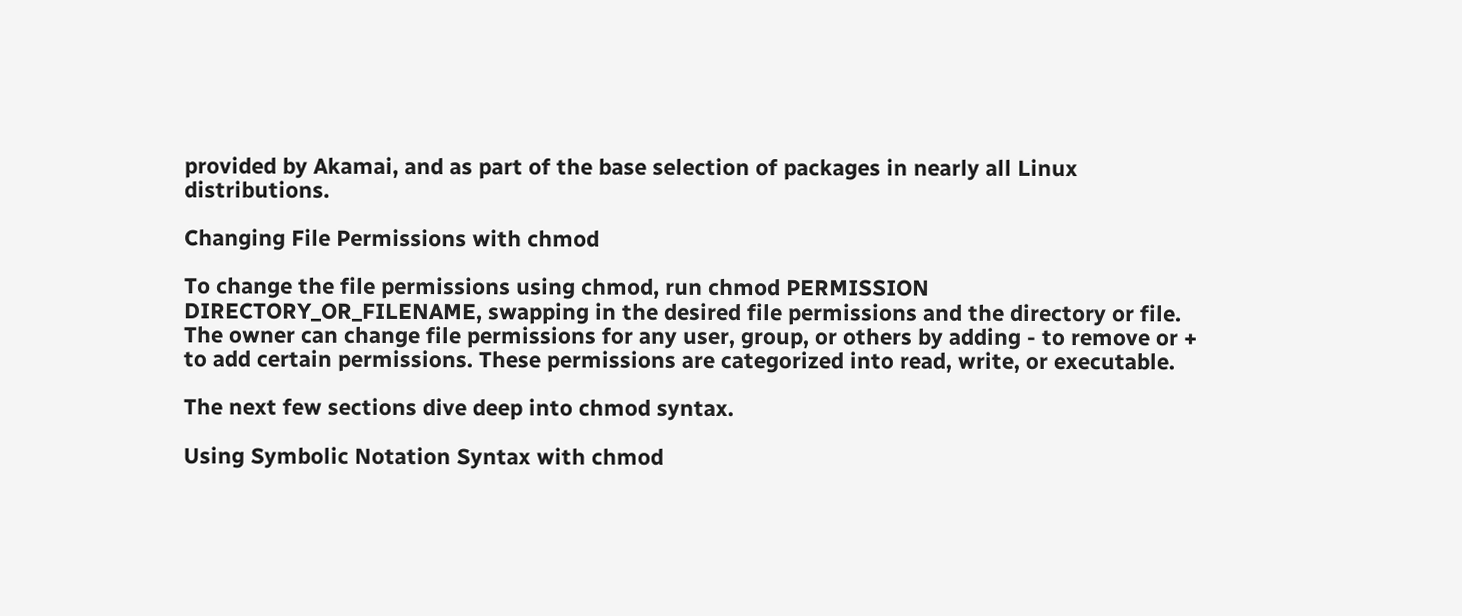provided by Akamai, and as part of the base selection of packages in nearly all Linux distributions.

Changing File Permissions with chmod

To change the file permissions using chmod, run chmod PERMISSION DIRECTORY_OR_FILENAME, swapping in the desired file permissions and the directory or file. The owner can change file permissions for any user, group, or others by adding - to remove or + to add certain permissions. These permissions are categorized into read, write, or executable.

The next few sections dive deep into chmod syntax.

Using Symbolic Notation Syntax with chmod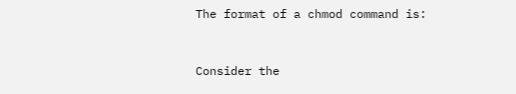The format of a chmod command is:


Consider the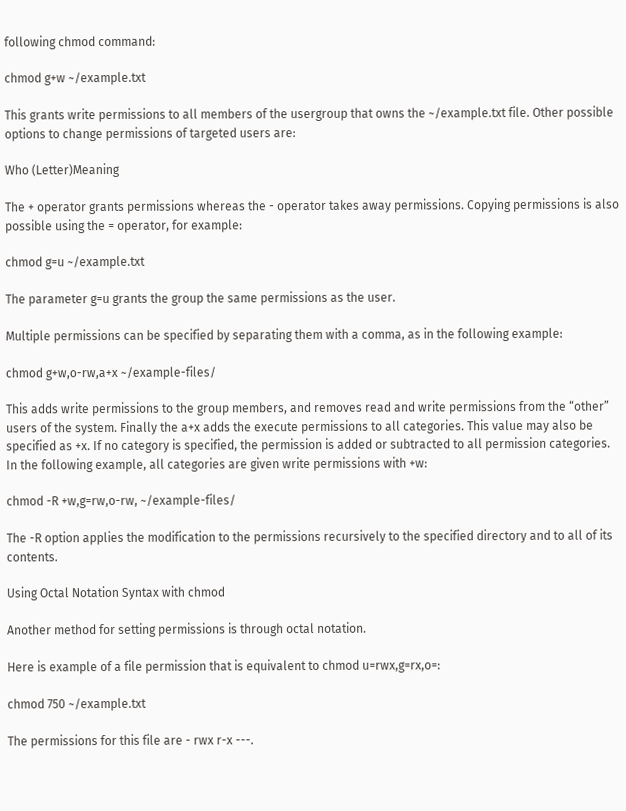following chmod command:

chmod g+w ~/example.txt

This grants write permissions to all members of the usergroup that owns the ~/example.txt file. Other possible options to change permissions of targeted users are:

Who (Letter)Meaning

The + operator grants permissions whereas the - operator takes away permissions. Copying permissions is also possible using the = operator, for example:

chmod g=u ~/example.txt

The parameter g=u grants the group the same permissions as the user.

Multiple permissions can be specified by separating them with a comma, as in the following example:

chmod g+w,o-rw,a+x ~/example-files/

This adds write permissions to the group members, and removes read and write permissions from the “other” users of the system. Finally the a+x adds the execute permissions to all categories. This value may also be specified as +x. If no category is specified, the permission is added or subtracted to all permission categories. In the following example, all categories are given write permissions with +w:

chmod -R +w,g=rw,o-rw, ~/example-files/

The -R option applies the modification to the permissions recursively to the specified directory and to all of its contents.

Using Octal Notation Syntax with chmod

Another method for setting permissions is through octal notation.

Here is example of a file permission that is equivalent to chmod u=rwx,g=rx,o=:

chmod 750 ~/example.txt

The permissions for this file are - rwx r-x ---.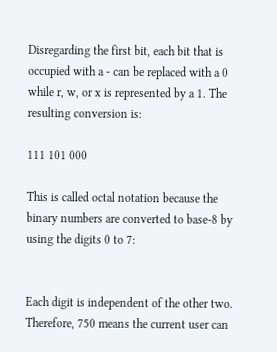Disregarding the first bit, each bit that is occupied with a - can be replaced with a 0 while r, w, or x is represented by a 1. The resulting conversion is:

111 101 000

This is called octal notation because the binary numbers are converted to base-8 by using the digits 0 to 7:


Each digit is independent of the other two. Therefore, 750 means the current user can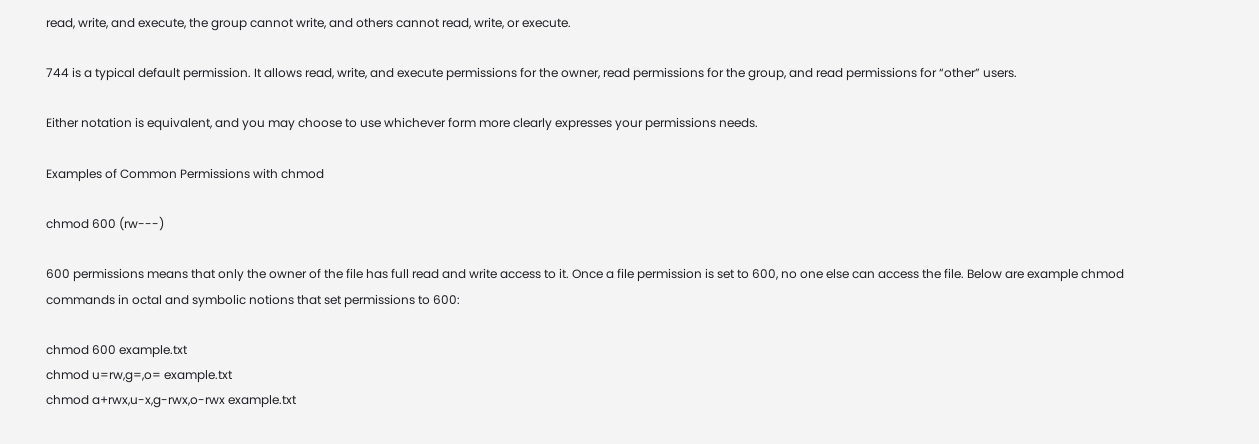read, write, and execute, the group cannot write, and others cannot read, write, or execute.

744 is a typical default permission. It allows read, write, and execute permissions for the owner, read permissions for the group, and read permissions for “other” users.

Either notation is equivalent, and you may choose to use whichever form more clearly expresses your permissions needs.

Examples of Common Permissions with chmod

chmod 600 (rw---)

600 permissions means that only the owner of the file has full read and write access to it. Once a file permission is set to 600, no one else can access the file. Below are example chmod commands in octal and symbolic notions that set permissions to 600:

chmod 600 example.txt
chmod u=rw,g=,o= example.txt
chmod a+rwx,u-x,g-rwx,o-rwx example.txt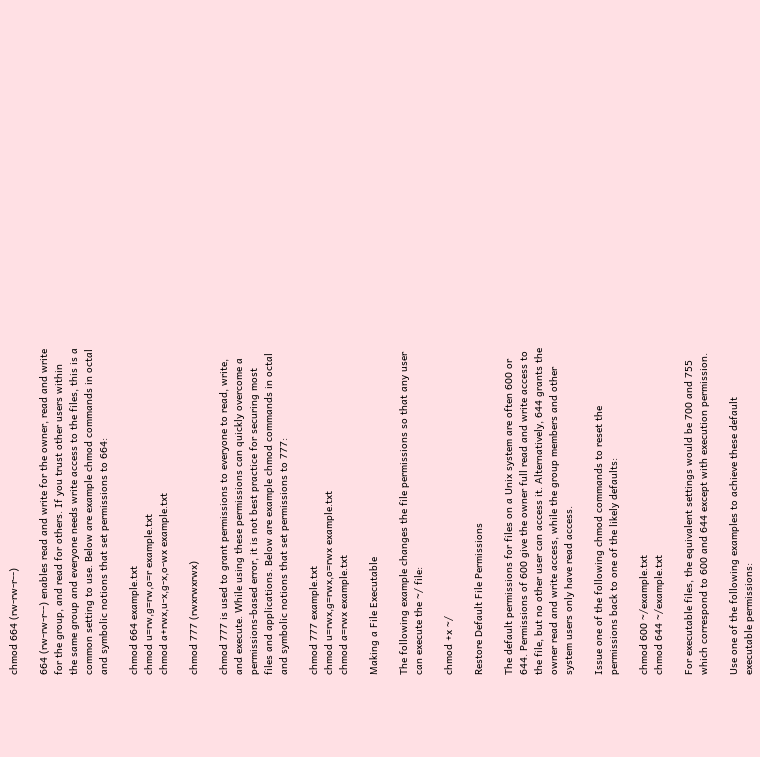chmod 664 (rw-rw-r--)

664 (rw-rw-r--) enables read and write for the owner, read and write for the group, and read for others. If you trust other users within the same group and everyone needs write access to the files, this is a common setting to use. Below are example chmod commands in octal and symbolic notions that set permissions to 664:

chmod 664 example.txt
chmod u=rw,g=rw,o=r example.txt
chmod a+rwx,u-x,g-x,o-wx example.txt

chmod 777 (rwxrwxrwx)

chmod 777 is used to grant permissions to everyone to read, write, and execute. While using these permissions can quickly overcome a permissions-based error, it is not best practice for securing most files and applications. Below are example chmod commands in octal and symbolic notions that set permissions to 777:

chmod 777 example.txt
chmod u=rwx,g=rwx,o=rwx example.txt
chmod a=rwx example.txt

Making a File Executable

The following example changes the file permissions so that any user can execute the ~/ file:

chmod +x ~/

Restore Default File Permissions

The default permissions for files on a Unix system are often 600 or 644. Permissions of 600 give the owner full read and write access to the file, but no other user can access it. Alternatively, 644 grants the owner read and write access, while the group members and other system users only have read access.

Issue one of the following chmod commands to reset the permissions back to one of the likely defaults:

chmod 600 ~/example.txt
chmod 644 ~/example.txt

For executable files, the equivalent settings would be 700 and 755 which correspond to 600 and 644 except with execution permission.

Use one of the following examples to achieve these default executable permissions: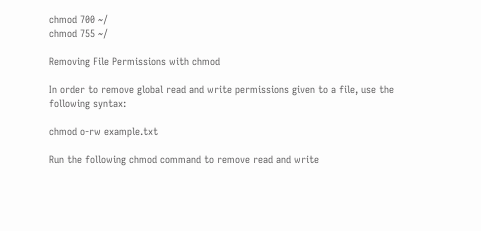chmod 700 ~/
chmod 755 ~/

Removing File Permissions with chmod

In order to remove global read and write permissions given to a file, use the following syntax:

chmod o-rw example.txt

Run the following chmod command to remove read and write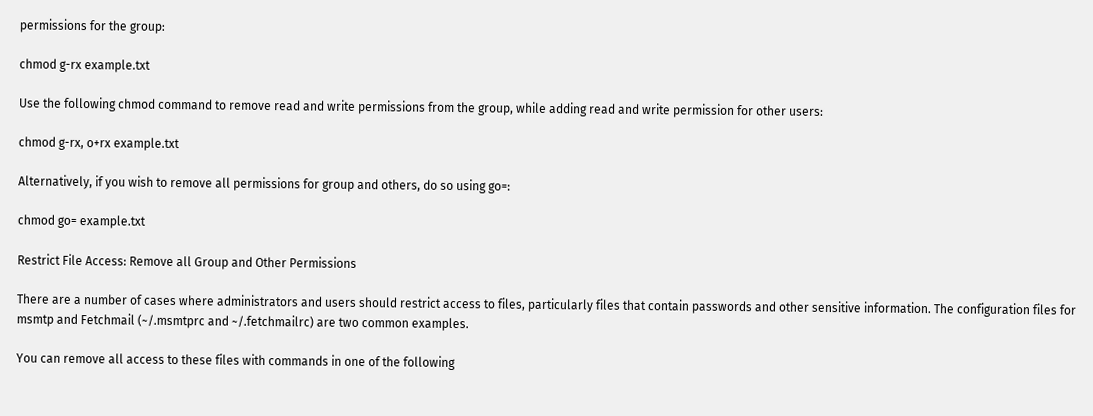permissions for the group:

chmod g-rx example.txt

Use the following chmod command to remove read and write permissions from the group, while adding read and write permission for other users:

chmod g-rx, o+rx example.txt

Alternatively, if you wish to remove all permissions for group and others, do so using go=:

chmod go= example.txt

Restrict File Access: Remove all Group and Other Permissions

There are a number of cases where administrators and users should restrict access to files, particularly files that contain passwords and other sensitive information. The configuration files for msmtp and Fetchmail (~/.msmtprc and ~/.fetchmailrc) are two common examples.

You can remove all access to these files with commands in one of the following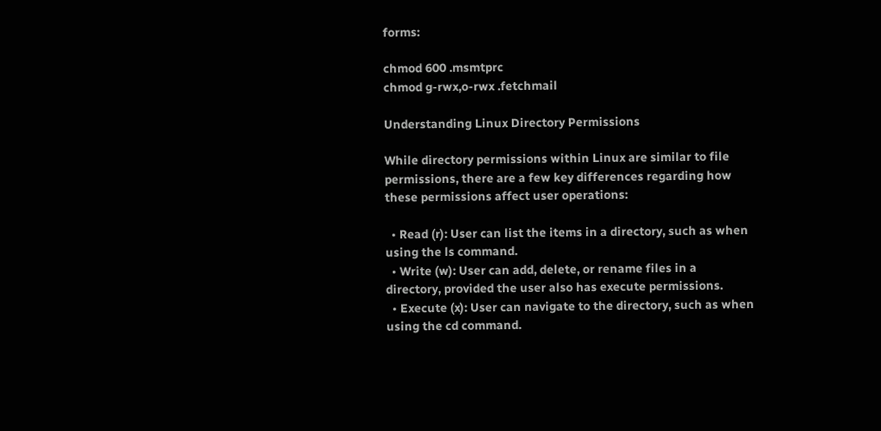forms:

chmod 600 .msmtprc
chmod g-rwx,o-rwx .fetchmail

Understanding Linux Directory Permissions

While directory permissions within Linux are similar to file permissions, there are a few key differences regarding how these permissions affect user operations:

  • Read (r): User can list the items in a directory, such as when using the ls command.
  • Write (w): User can add, delete, or rename files in a directory, provided the user also has execute permissions.
  • Execute (x): User can navigate to the directory, such as when using the cd command.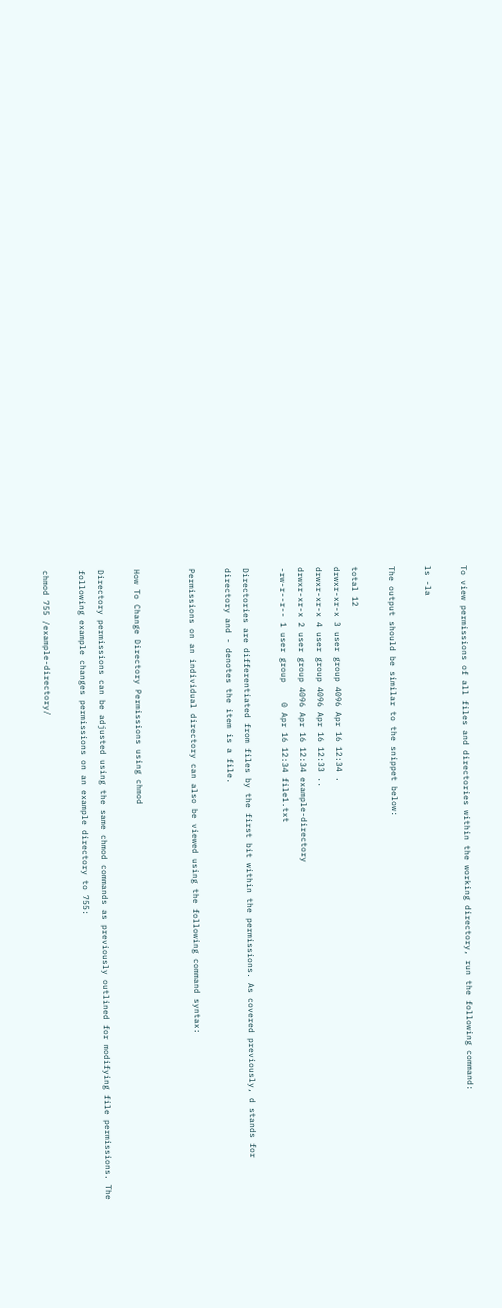To view permissions of all files and directories within the working directory, run the following command:

ls -la

The output should be similar to the snippet below:

total 12
drwxr-xr-x 3 user group 4096 Apr 16 12:34 .
drwxr-xr-x 4 user group 4096 Apr 16 12:33 ..
drwxr-xr-x 2 user group 4096 Apr 16 12:34 example-directory
-rw-r--r-- 1 user group    0 Apr 16 12:34 file1.txt

Directories are differentiated from files by the first bit within the permissions. As covered previously, d stands for directory and - denotes the item is a file.

Permissions on an individual directory can also be viewed using the following command syntax:


How To Change Directory Permissions using chmod

Directory permissions can be adjusted using the same chmod commands as previously outlined for modifying file permissions. The following example changes permissions on an example directory to 755:

chmod 755 /example-directory/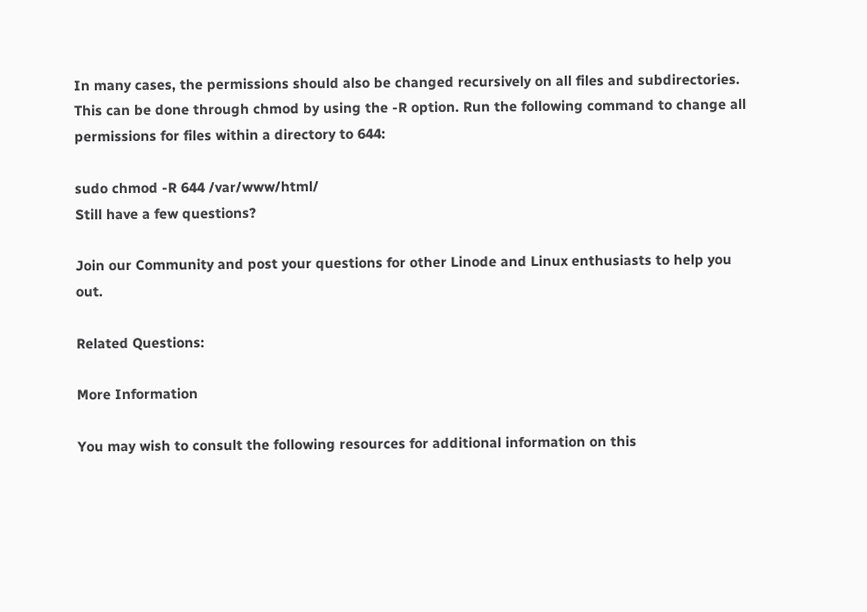In many cases, the permissions should also be changed recursively on all files and subdirectories. This can be done through chmod by using the -R option. Run the following command to change all permissions for files within a directory to 644:

sudo chmod -R 644 /var/www/html/
Still have a few questions?

Join our Community and post your questions for other Linode and Linux enthusiasts to help you out.

Related Questions:

More Information

You may wish to consult the following resources for additional information on this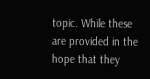topic. While these are provided in the hope that they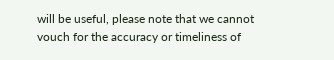will be useful, please note that we cannot vouch for the accuracy or timeliness of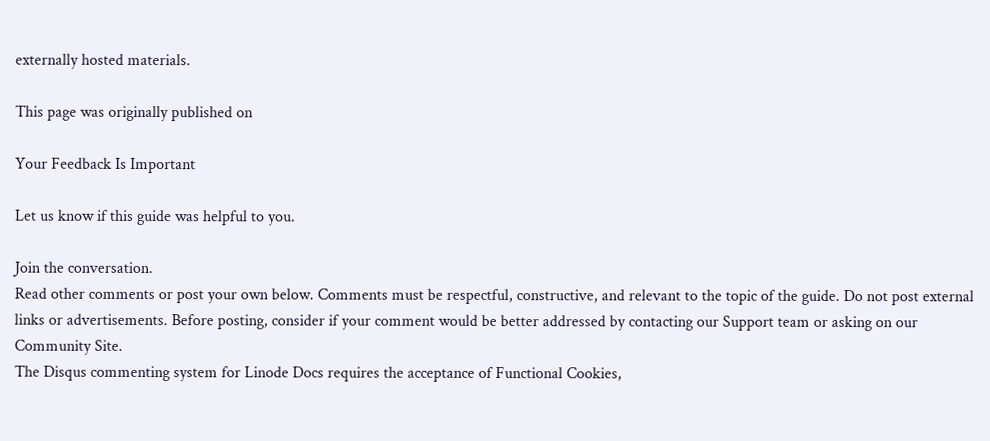externally hosted materials.

This page was originally published on

Your Feedback Is Important

Let us know if this guide was helpful to you.

Join the conversation.
Read other comments or post your own below. Comments must be respectful, constructive, and relevant to the topic of the guide. Do not post external links or advertisements. Before posting, consider if your comment would be better addressed by contacting our Support team or asking on our Community Site.
The Disqus commenting system for Linode Docs requires the acceptance of Functional Cookies,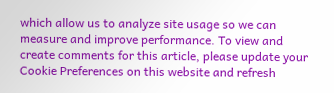which allow us to analyze site usage so we can measure and improve performance. To view and create comments for this article, please update your Cookie Preferences on this website and refresh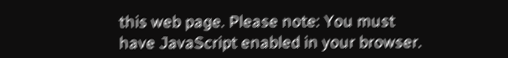this web page. Please note: You must have JavaScript enabled in your browser.